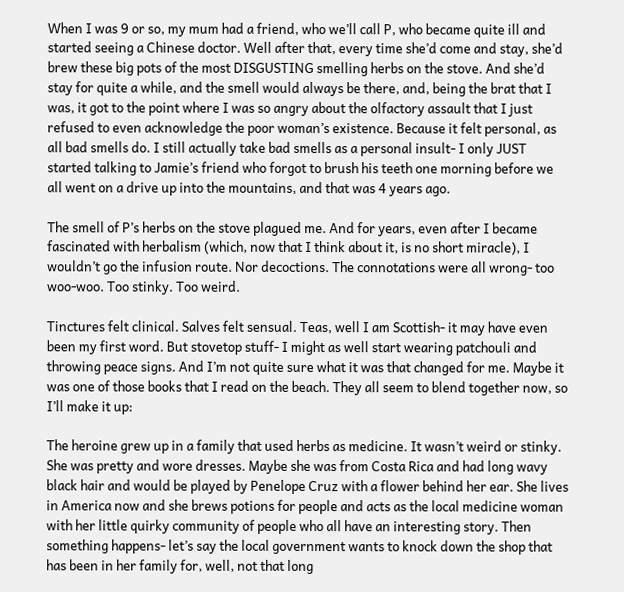When I was 9 or so, my mum had a friend, who we’ll call P, who became quite ill and started seeing a Chinese doctor. Well after that, every time she’d come and stay, she’d brew these big pots of the most DISGUSTING smelling herbs on the stove. And she’d stay for quite a while, and the smell would always be there, and, being the brat that I was, it got to the point where I was so angry about the olfactory assault that I just refused to even acknowledge the poor woman’s existence. Because it felt personal, as all bad smells do. I still actually take bad smells as a personal insult- I only JUST started talking to Jamie’s friend who forgot to brush his teeth one morning before we all went on a drive up into the mountains, and that was 4 years ago.

The smell of P’s herbs on the stove plagued me. And for years, even after I became fascinated with herbalism (which, now that I think about it, is no short miracle), I wouldn’t go the infusion route. Nor decoctions. The connotations were all wrong- too woo-woo. Too stinky. Too weird.

Tinctures felt clinical. Salves felt sensual. Teas, well I am Scottish- it may have even been my first word. But stovetop stuff- I might as well start wearing patchouli and throwing peace signs. And I’m not quite sure what it was that changed for me. Maybe it was one of those books that I read on the beach. They all seem to blend together now, so I’ll make it up:

The heroine grew up in a family that used herbs as medicine. It wasn’t weird or stinky. She was pretty and wore dresses. Maybe she was from Costa Rica and had long wavy black hair and would be played by Penelope Cruz with a flower behind her ear. She lives in America now and she brews potions for people and acts as the local medicine woman with her little quirky community of people who all have an interesting story. Then something happens- let’s say the local government wants to knock down the shop that has been in her family for, well, not that long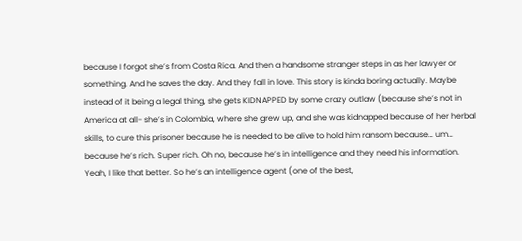because I forgot she’s from Costa Rica. And then a handsome stranger steps in as her lawyer or something. And he saves the day. And they fall in love. This story is kinda boring actually. Maybe instead of it being a legal thing, she gets KIDNAPPED by some crazy outlaw (because she’s not in America at all- she’s in Colombia, where she grew up, and she was kidnapped because of her herbal skills, to cure this prisoner because he is needed to be alive to hold him ransom because… um… because he’s rich. Super rich. Oh no, because he’s in intelligence and they need his information. Yeah, I like that better. So he’s an intelligence agent (one of the best,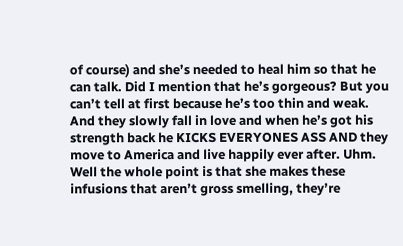of course) and she’s needed to heal him so that he can talk. Did I mention that he’s gorgeous? But you can’t tell at first because he’s too thin and weak. And they slowly fall in love and when he’s got his strength back he KICKS EVERYONES ASS AND they move to America and live happily ever after. Uhm. Well the whole point is that she makes these infusions that aren’t gross smelling, they’re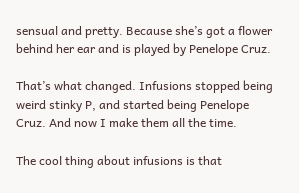sensual and pretty. Because she’s got a flower behind her ear and is played by Penelope Cruz.

That’s what changed. Infusions stopped being weird stinky P, and started being Penelope Cruz. And now I make them all the time.

The cool thing about infusions is that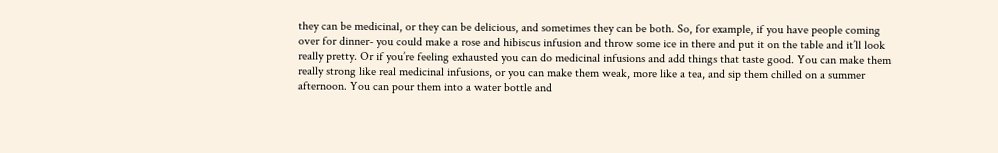they can be medicinal, or they can be delicious, and sometimes they can be both. So, for example, if you have people coming over for dinner- you could make a rose and hibiscus infusion and throw some ice in there and put it on the table and it’ll look really pretty. Or if you’re feeling exhausted you can do medicinal infusions and add things that taste good. You can make them really strong like real medicinal infusions, or you can make them weak, more like a tea, and sip them chilled on a summer afternoon. You can pour them into a water bottle and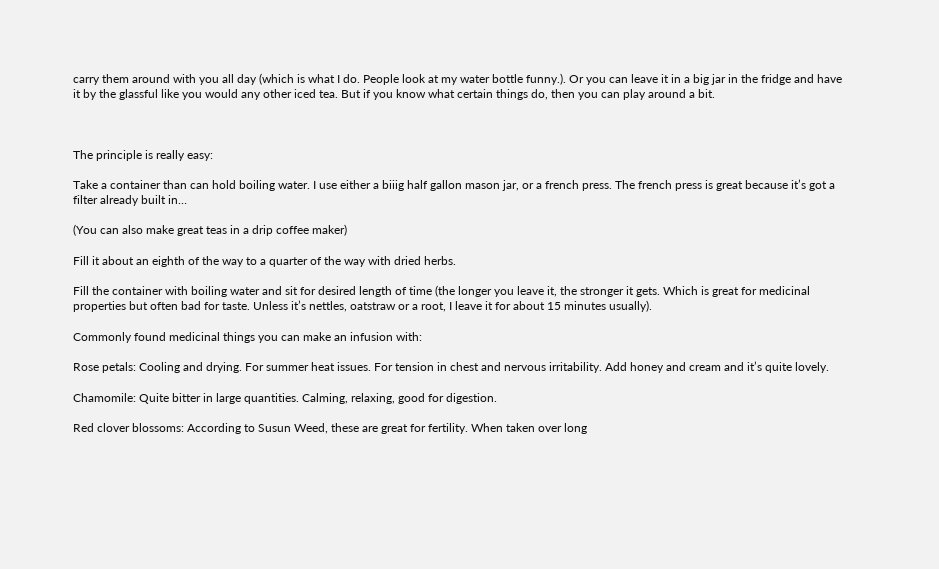carry them around with you all day (which is what I do. People look at my water bottle funny.). Or you can leave it in a big jar in the fridge and have it by the glassful like you would any other iced tea. But if you know what certain things do, then you can play around a bit.



The principle is really easy:

Take a container than can hold boiling water. I use either a biiig half gallon mason jar, or a french press. The french press is great because it’s got a filter already built in…

(You can also make great teas in a drip coffee maker)

Fill it about an eighth of the way to a quarter of the way with dried herbs.

Fill the container with boiling water and sit for desired length of time (the longer you leave it, the stronger it gets. Which is great for medicinal properties but often bad for taste. Unless it’s nettles, oatstraw or a root, I leave it for about 15 minutes usually).

Commonly found medicinal things you can make an infusion with:

Rose petals: Cooling and drying. For summer heat issues. For tension in chest and nervous irritability. Add honey and cream and it’s quite lovely.

Chamomile: Quite bitter in large quantities. Calming, relaxing, good for digestion.

Red clover blossoms: According to Susun Weed, these are great for fertility. When taken over long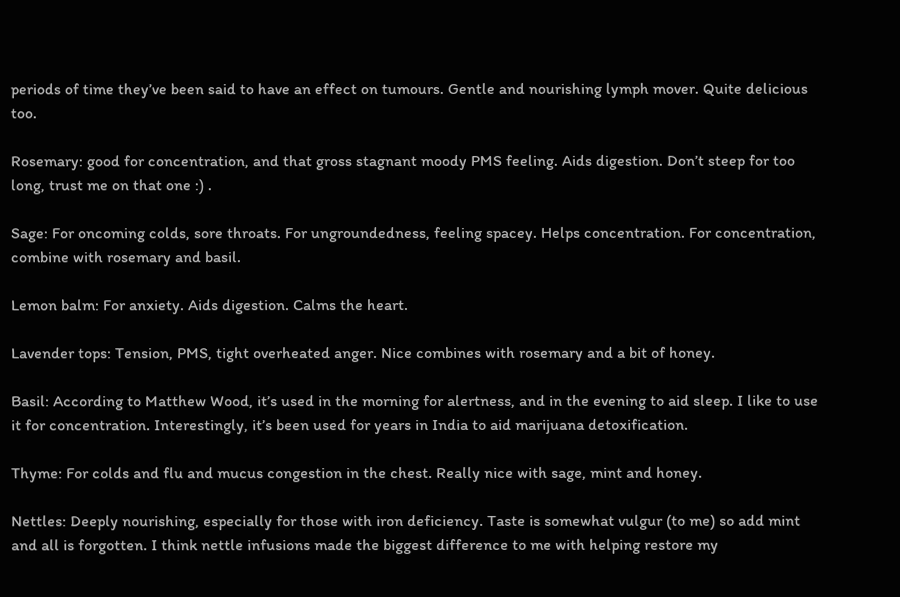periods of time they’ve been said to have an effect on tumours. Gentle and nourishing lymph mover. Quite delicious too.

Rosemary: good for concentration, and that gross stagnant moody PMS feeling. Aids digestion. Don’t steep for too long, trust me on that one :) .

Sage: For oncoming colds, sore throats. For ungroundedness, feeling spacey. Helps concentration. For concentration, combine with rosemary and basil.

Lemon balm: For anxiety. Aids digestion. Calms the heart.

Lavender tops: Tension, PMS, tight overheated anger. Nice combines with rosemary and a bit of honey.

Basil: According to Matthew Wood, it’s used in the morning for alertness, and in the evening to aid sleep. I like to use it for concentration. Interestingly, it’s been used for years in India to aid marijuana detoxification.

Thyme: For colds and flu and mucus congestion in the chest. Really nice with sage, mint and honey.

Nettles: Deeply nourishing, especially for those with iron deficiency. Taste is somewhat vulgur (to me) so add mint and all is forgotten. I think nettle infusions made the biggest difference to me with helping restore my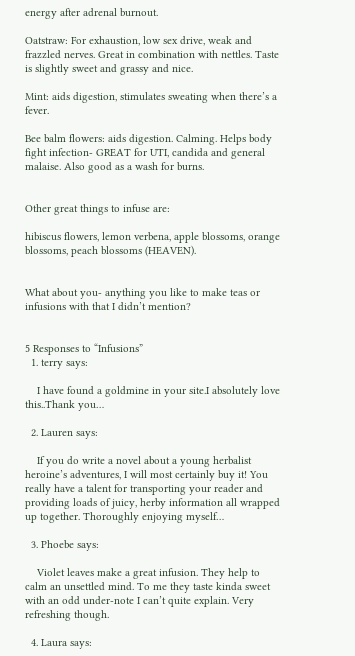energy after adrenal burnout.

Oatstraw: For exhaustion, low sex drive, weak and frazzled nerves. Great in combination with nettles. Taste is slightly sweet and grassy and nice.

Mint: aids digestion, stimulates sweating when there’s a fever.

Bee balm flowers: aids digestion. Calming. Helps body fight infection- GREAT for UTI, candida and general malaise. Also good as a wash for burns.


Other great things to infuse are:

hibiscus flowers, lemon verbena, apple blossoms, orange blossoms, peach blossoms (HEAVEN).


What about you- anything you like to make teas or infusions with that I didn’t mention?


5 Responses to “Infusions”
  1. terry says:

    I have found a goldmine in your site.I absolutely love this..Thank you…

  2. Lauren says:

    If you do write a novel about a young herbalist heroine’s adventures, I will most certainly buy it! You really have a talent for transporting your reader and providing loads of juicy, herby information all wrapped up together. Thoroughly enjoying myself…

  3. Phoebe says:

    Violet leaves make a great infusion. They help to calm an unsettled mind. To me they taste kinda sweet with an odd under-note I can’t quite explain. Very refreshing though.

  4. Laura says: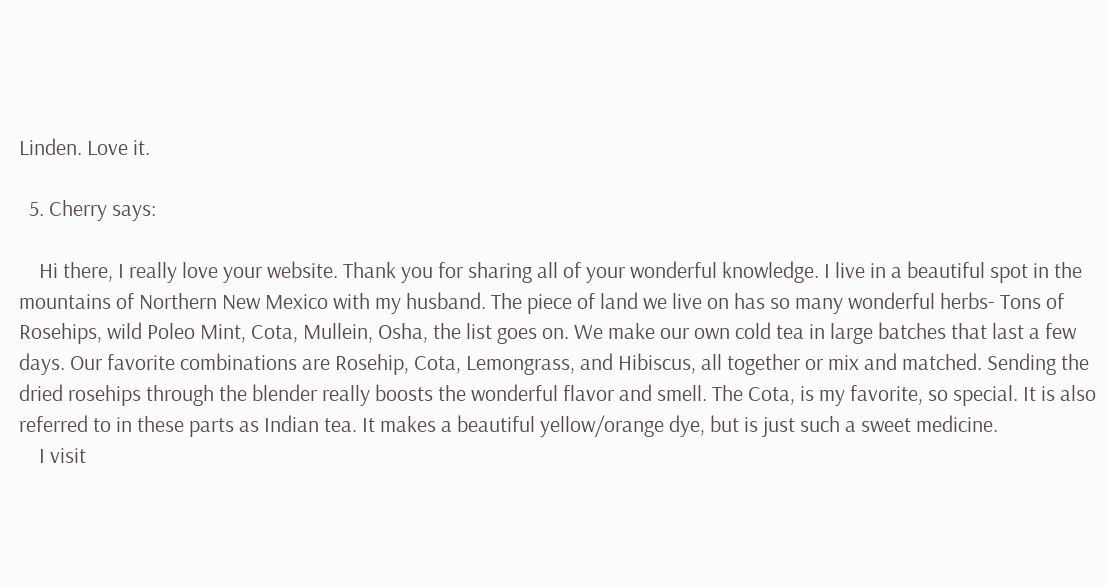Linden. Love it.

  5. Cherry says:

    Hi there, I really love your website. Thank you for sharing all of your wonderful knowledge. I live in a beautiful spot in the mountains of Northern New Mexico with my husband. The piece of land we live on has so many wonderful herbs- Tons of Rosehips, wild Poleo Mint, Cota, Mullein, Osha, the list goes on. We make our own cold tea in large batches that last a few days. Our favorite combinations are Rosehip, Cota, Lemongrass, and Hibiscus, all together or mix and matched. Sending the dried rosehips through the blender really boosts the wonderful flavor and smell. The Cota, is my favorite, so special. It is also referred to in these parts as Indian tea. It makes a beautiful yellow/orange dye, but is just such a sweet medicine.
    I visit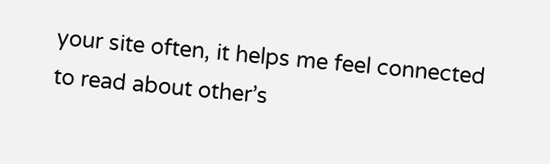your site often, it helps me feel connected to read about other’s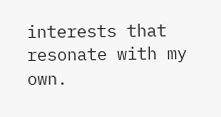interests that resonate with my own.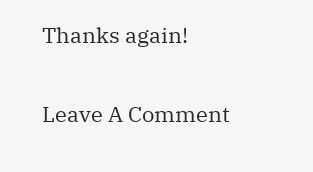Thanks again!

Leave A Comment